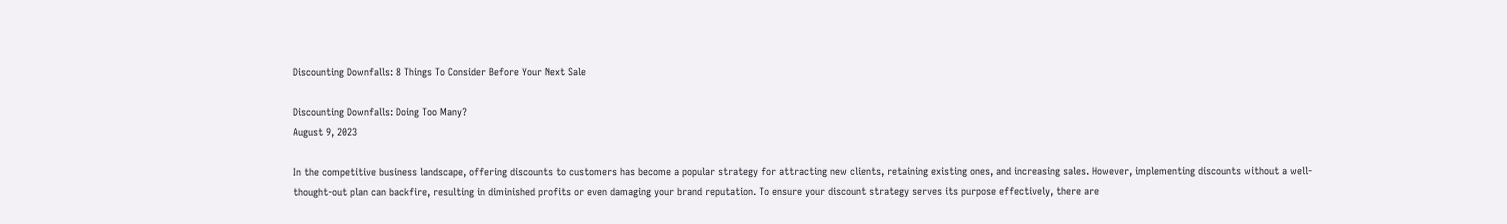Discounting Downfalls: 8 Things To Consider Before Your Next Sale

Discounting Downfalls: Doing Too Many?
August 9, 2023

In the competitive business landscape, offering discounts to customers has become a popular strategy for attracting new clients, retaining existing ones, and increasing sales. However, implementing discounts without a well-thought-out plan can backfire, resulting in diminished profits or even damaging your brand reputation. To ensure your discount strategy serves its purpose effectively, there are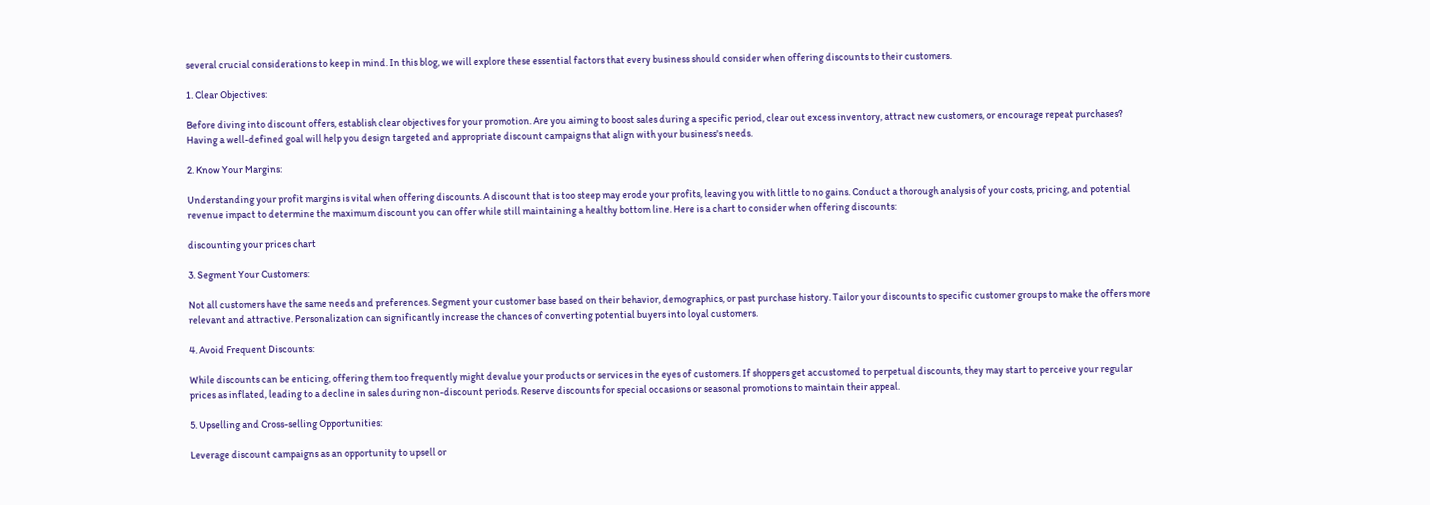several crucial considerations to keep in mind. In this blog, we will explore these essential factors that every business should consider when offering discounts to their customers.

1. Clear Objectives:

Before diving into discount offers, establish clear objectives for your promotion. Are you aiming to boost sales during a specific period, clear out excess inventory, attract new customers, or encourage repeat purchases? Having a well-defined goal will help you design targeted and appropriate discount campaigns that align with your business's needs.

2. Know Your Margins:

Understanding your profit margins is vital when offering discounts. A discount that is too steep may erode your profits, leaving you with little to no gains. Conduct a thorough analysis of your costs, pricing, and potential revenue impact to determine the maximum discount you can offer while still maintaining a healthy bottom line. Here is a chart to consider when offering discounts:

discounting your prices chart

3. Segment Your Customers:

Not all customers have the same needs and preferences. Segment your customer base based on their behavior, demographics, or past purchase history. Tailor your discounts to specific customer groups to make the offers more relevant and attractive. Personalization can significantly increase the chances of converting potential buyers into loyal customers.

4. Avoid Frequent Discounts:

While discounts can be enticing, offering them too frequently might devalue your products or services in the eyes of customers. If shoppers get accustomed to perpetual discounts, they may start to perceive your regular prices as inflated, leading to a decline in sales during non-discount periods. Reserve discounts for special occasions or seasonal promotions to maintain their appeal.

5. Upselling and Cross-selling Opportunities:

Leverage discount campaigns as an opportunity to upsell or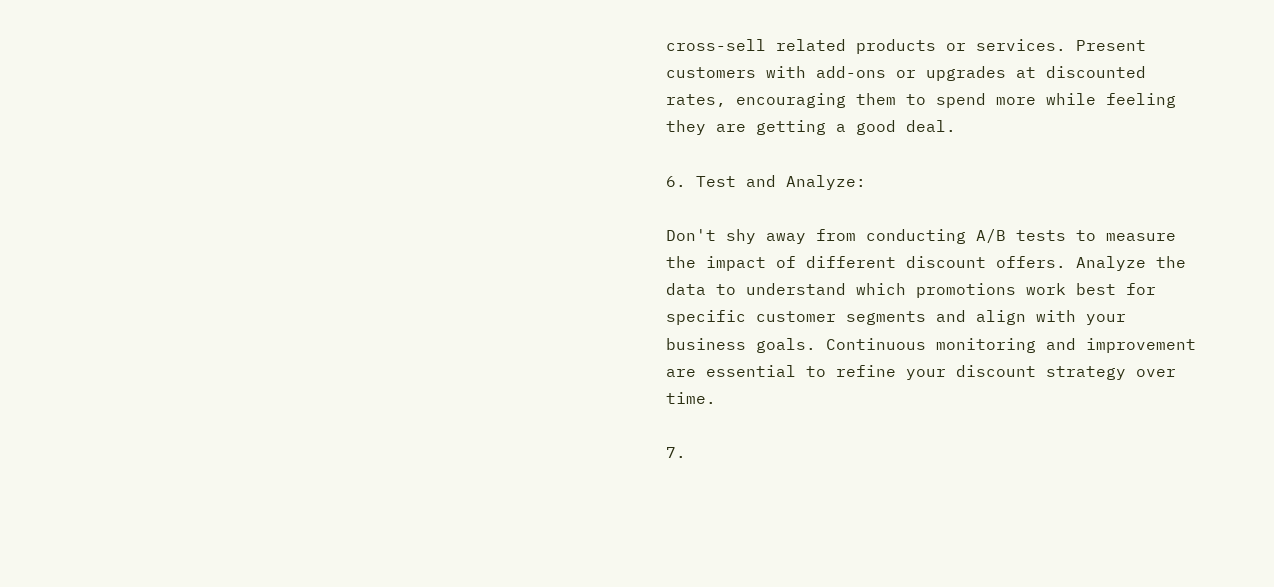cross-sell related products or services. Present customers with add-ons or upgrades at discounted rates, encouraging them to spend more while feeling they are getting a good deal.

6. Test and Analyze:

Don't shy away from conducting A/B tests to measure the impact of different discount offers. Analyze the data to understand which promotions work best for specific customer segments and align with your business goals. Continuous monitoring and improvement are essential to refine your discount strategy over time.

7.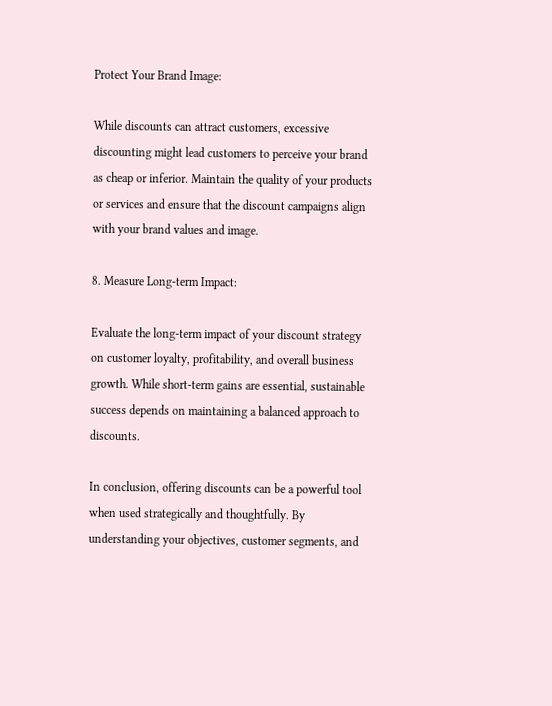Protect Your Brand Image:

While discounts can attract customers, excessive discounting might lead customers to perceive your brand as cheap or inferior. Maintain the quality of your products or services and ensure that the discount campaigns align with your brand values and image.

8. Measure Long-term Impact:

Evaluate the long-term impact of your discount strategy on customer loyalty, profitability, and overall business growth. While short-term gains are essential, sustainable success depends on maintaining a balanced approach to discounts.

In conclusion, offering discounts can be a powerful tool when used strategically and thoughtfully. By understanding your objectives, customer segments, and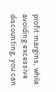profit margins, while avoiding excessive discounting, you can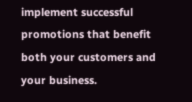implement successful promotions that benefit both your customers and your business.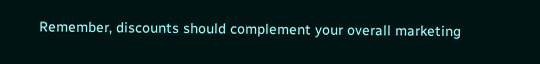Remember, discounts should complement your overall marketing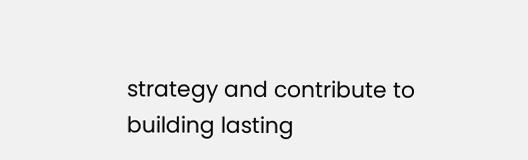strategy and contribute to building lasting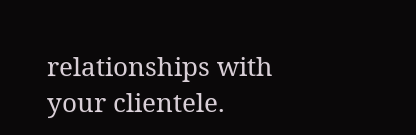relationships with your clientele.